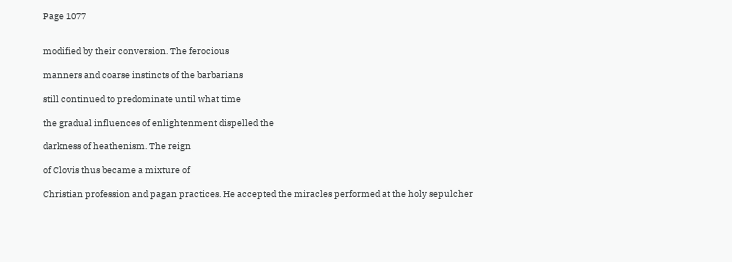Page 1077


modified by their conversion. The ferocious

manners and coarse instincts of the barbarians

still continued to predominate until what time

the gradual influences of enlightenment dispelled the

darkness of heathenism. The reign

of Clovis thus became a mixture of

Christian profession and pagan practices. He accepted the miracles performed at the holy sepulcher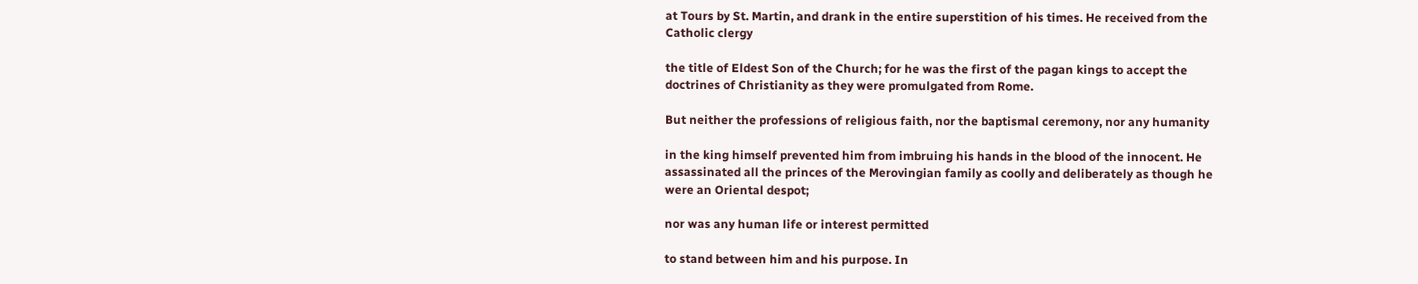at Tours by St. Martin, and drank in the entire superstition of his times. He received from the Catholic clergy

the title of Eldest Son of the Church; for he was the first of the pagan kings to accept the doctrines of Christianity as they were promulgated from Rome.

But neither the professions of religious faith, nor the baptismal ceremony, nor any humanity

in the king himself prevented him from imbruing his hands in the blood of the innocent. He assassinated all the princes of the Merovingian family as coolly and deliberately as though he were an Oriental despot;

nor was any human life or interest permitted

to stand between him and his purpose. In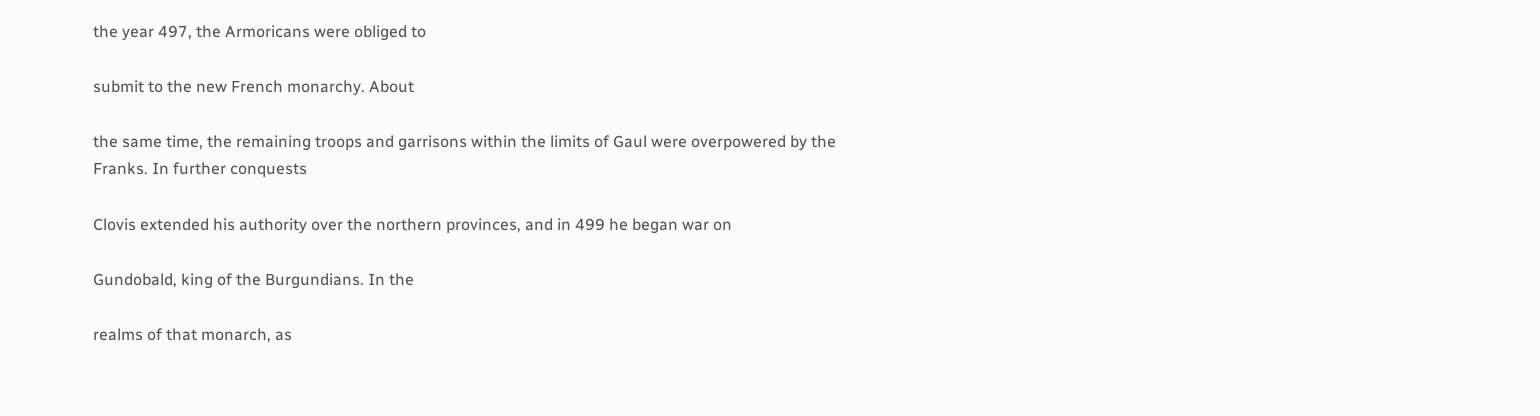the year 497, the Armoricans were obliged to

submit to the new French monarchy. About

the same time, the remaining troops and garrisons within the limits of Gaul were overpowered by the Franks. In further conquests

Clovis extended his authority over the northern provinces, and in 499 he began war on

Gundobald, king of the Burgundians. In the

realms of that monarch, as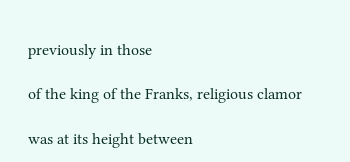previously in those

of the king of the Franks, religious clamor

was at its height between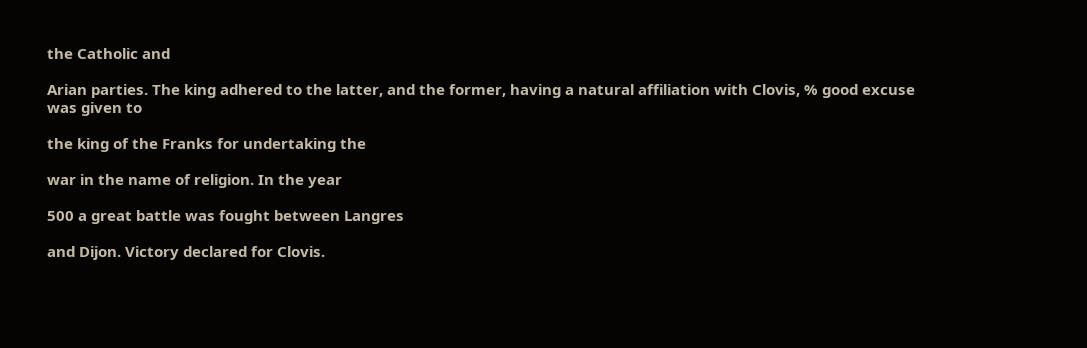the Catholic and

Arian parties. The king adhered to the latter, and the former, having a natural affiliation with Clovis, % good excuse was given to

the king of the Franks for undertaking the

war in the name of religion. In the year

500 a great battle was fought between Langres

and Dijon. Victory declared for Clovis.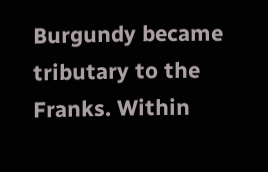Burgundy became tributary to the Franks. Within